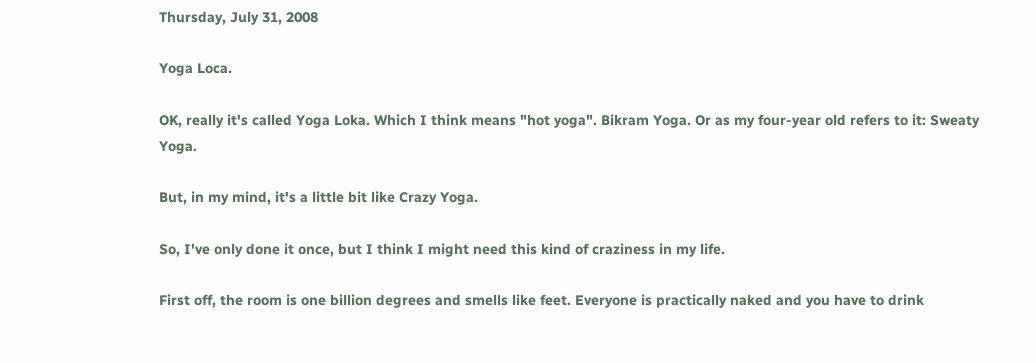Thursday, July 31, 2008

Yoga Loca.

OK, really it's called Yoga Loka. Which I think means "hot yoga". Bikram Yoga. Or as my four-year old refers to it: Sweaty Yoga.

But, in my mind, it's a little bit like Crazy Yoga.

So, I've only done it once, but I think I might need this kind of craziness in my life.

First off, the room is one billion degrees and smells like feet. Everyone is practically naked and you have to drink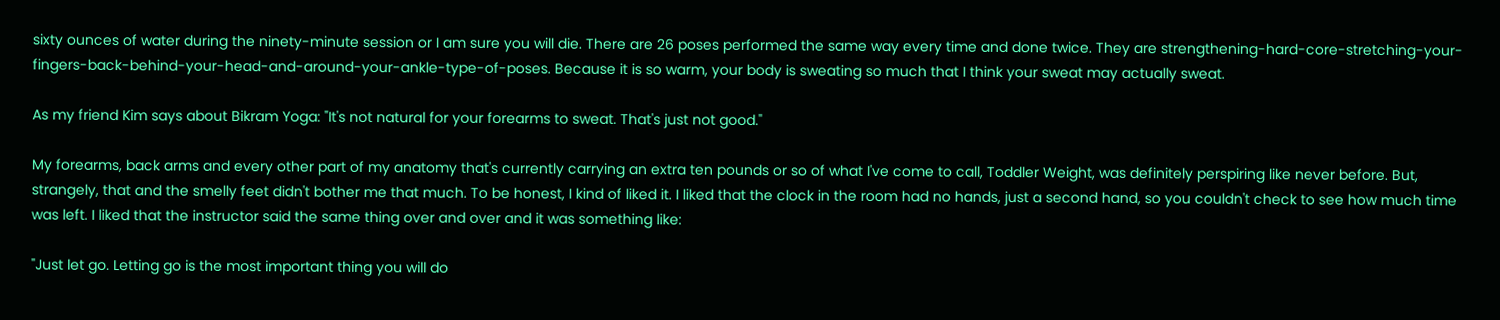sixty ounces of water during the ninety-minute session or I am sure you will die. There are 26 poses performed the same way every time and done twice. They are strengthening-hard-core-stretching-your-fingers-back-behind-your-head-and-around-your-ankle-type-of-poses. Because it is so warm, your body is sweating so much that I think your sweat may actually sweat.

As my friend Kim says about Bikram Yoga: "It's not natural for your forearms to sweat. That's just not good."

My forearms, back arms and every other part of my anatomy that's currently carrying an extra ten pounds or so of what I've come to call, Toddler Weight, was definitely perspiring like never before. But, strangely, that and the smelly feet didn't bother me that much. To be honest, I kind of liked it. I liked that the clock in the room had no hands, just a second hand, so you couldn't check to see how much time was left. I liked that the instructor said the same thing over and over and it was something like:

"Just let go. Letting go is the most important thing you will do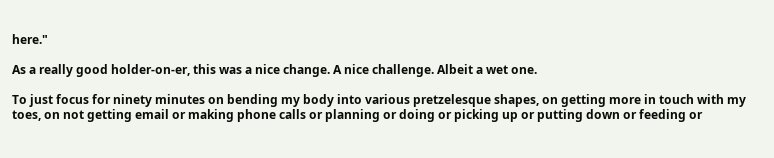here."

As a really good holder-on-er, this was a nice change. A nice challenge. Albeit a wet one.

To just focus for ninety minutes on bending my body into various pretzelesque shapes, on getting more in touch with my toes, on not getting email or making phone calls or planning or doing or picking up or putting down or feeding or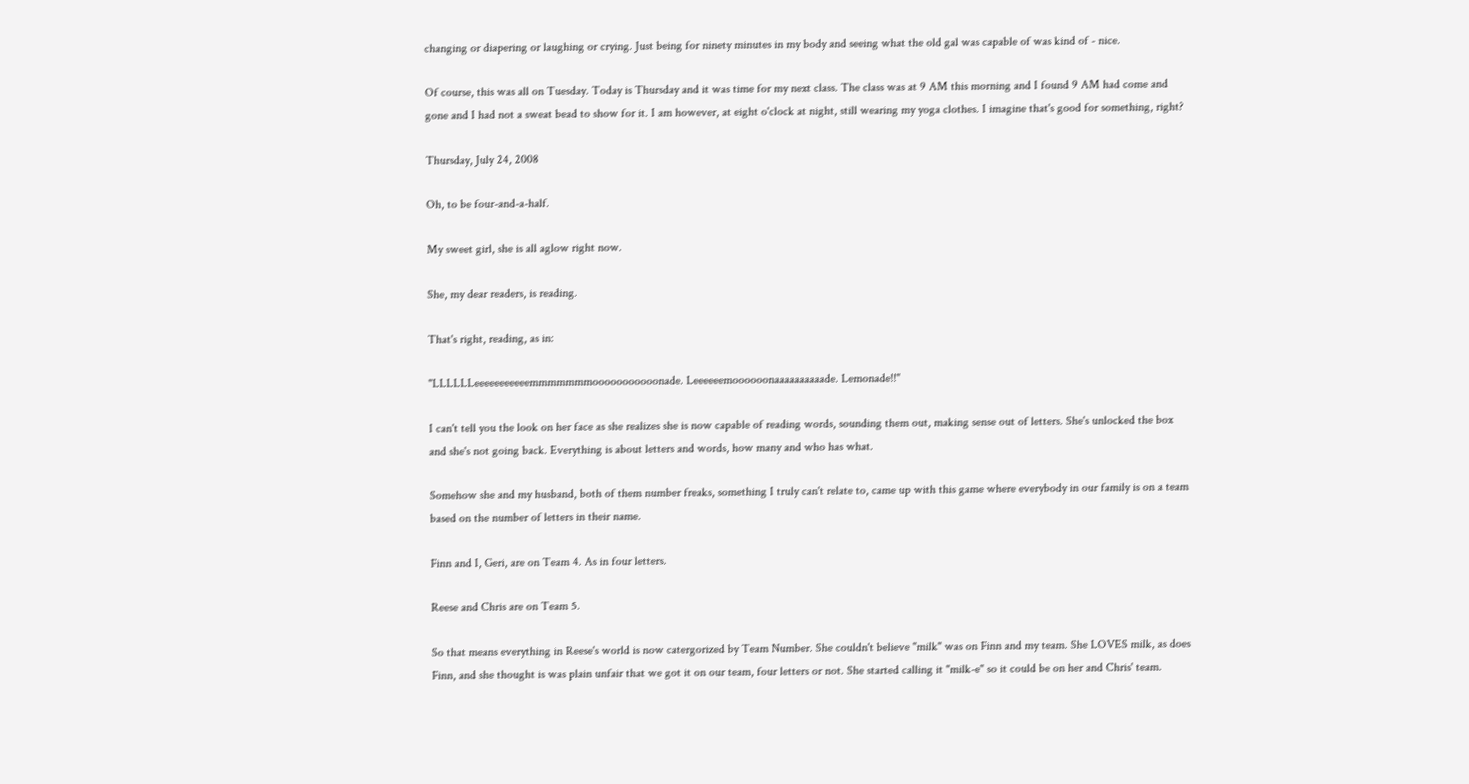changing or diapering or laughing or crying. Just being for ninety minutes in my body and seeing what the old gal was capable of was kind of - nice.

Of course, this was all on Tuesday. Today is Thursday and it was time for my next class. The class was at 9 AM this morning and I found 9 AM had come and gone and I had not a sweat bead to show for it. I am however, at eight o'clock at night, still wearing my yoga clothes. I imagine that's good for something, right?

Thursday, July 24, 2008

Oh, to be four-and-a-half.

My sweet girl, she is all aglow right now.

She, my dear readers, is reading.

That's right, reading, as in:

"LLLLLLeeeeeeeeeeemmmmmmmooooooooooonade. Leeeeeemoooooonaaaaaaaaaade. Lemonade!!"

I can't tell you the look on her face as she realizes she is now capable of reading words, sounding them out, making sense out of letters. She's unlocked the box and she's not going back. Everything is about letters and words, how many and who has what.

Somehow she and my husband, both of them number freaks, something I truly can't relate to, came up with this game where everybody in our family is on a team based on the number of letters in their name.

Finn and I, Geri, are on Team 4. As in four letters.

Reese and Chris are on Team 5.

So that means everything in Reese's world is now catergorized by Team Number. She couldn't believe "milk" was on Finn and my team. She LOVES milk, as does Finn, and she thought is was plain unfair that we got it on our team, four letters or not. She started calling it "milk-e" so it could be on her and Chris' team.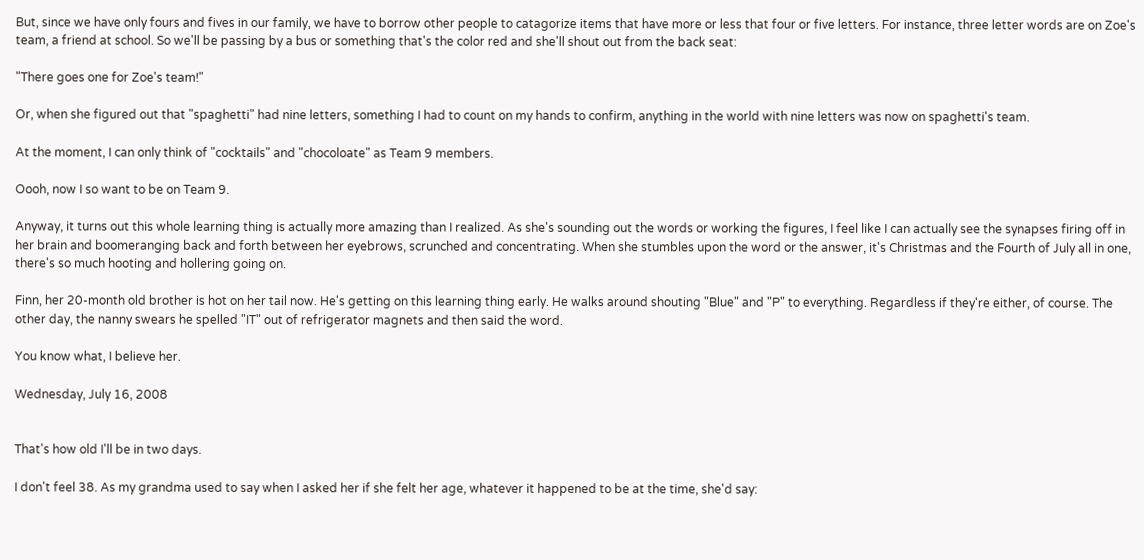But, since we have only fours and fives in our family, we have to borrow other people to catagorize items that have more or less that four or five letters. For instance, three letter words are on Zoe's team, a friend at school. So we'll be passing by a bus or something that's the color red and she'll shout out from the back seat:

"There goes one for Zoe's team!"

Or, when she figured out that "spaghetti" had nine letters, something I had to count on my hands to confirm, anything in the world with nine letters was now on spaghetti's team.

At the moment, I can only think of "cocktails" and "chocoloate" as Team 9 members.

Oooh, now I so want to be on Team 9.

Anyway, it turns out this whole learning thing is actually more amazing than I realized. As she's sounding out the words or working the figures, I feel like I can actually see the synapses firing off in her brain and boomeranging back and forth between her eyebrows, scrunched and concentrating. When she stumbles upon the word or the answer, it's Christmas and the Fourth of July all in one, there's so much hooting and hollering going on.

Finn, her 20-month old brother is hot on her tail now. He's getting on this learning thing early. He walks around shouting "Blue" and "P" to everything. Regardless if they're either, of course. The other day, the nanny swears he spelled "IT" out of refrigerator magnets and then said the word.

You know what, I believe her.

Wednesday, July 16, 2008


That's how old I'll be in two days.

I don't feel 38. As my grandma used to say when I asked her if she felt her age, whatever it happened to be at the time, she'd say: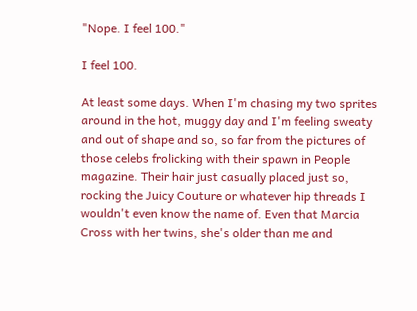"Nope. I feel 100."

I feel 100.

At least some days. When I'm chasing my two sprites around in the hot, muggy day and I'm feeling sweaty and out of shape and so, so far from the pictures of those celebs frolicking with their spawn in People magazine. Their hair just casually placed just so, rocking the Juicy Couture or whatever hip threads I wouldn't even know the name of. Even that Marcia Cross with her twins, she's older than me and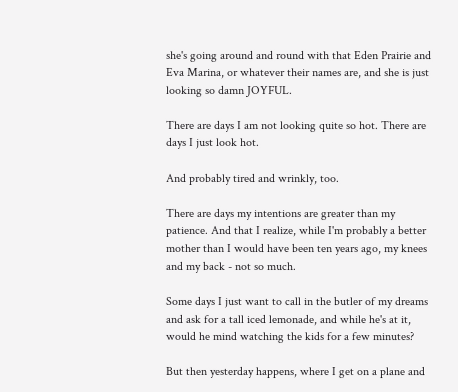she's going around and round with that Eden Prairie and Eva Marina, or whatever their names are, and she is just looking so damn JOYFUL.

There are days I am not looking quite so hot. There are days I just look hot.

And probably tired and wrinkly, too.

There are days my intentions are greater than my patience. And that I realize, while I'm probably a better mother than I would have been ten years ago, my knees and my back - not so much.

Some days I just want to call in the butler of my dreams and ask for a tall iced lemonade, and while he's at it, would he mind watching the kids for a few minutes?

But then yesterday happens, where I get on a plane and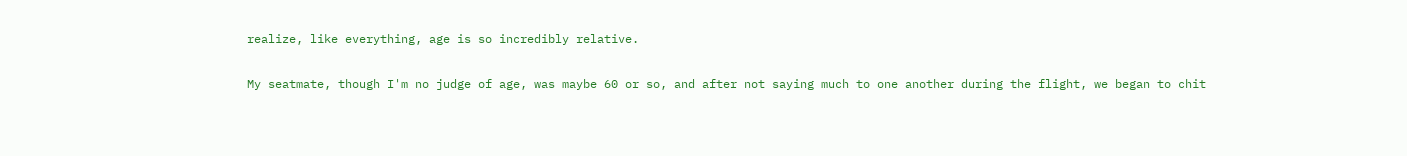realize, like everything, age is so incredibly relative.

My seatmate, though I'm no judge of age, was maybe 60 or so, and after not saying much to one another during the flight, we began to chit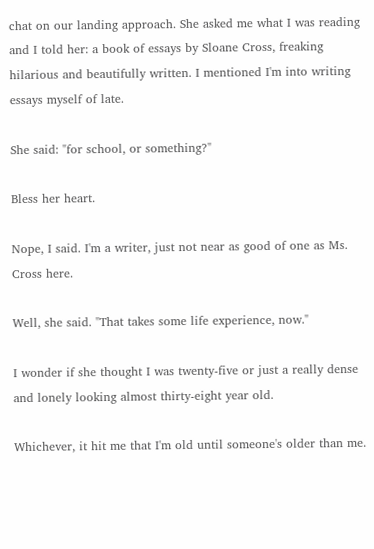chat on our landing approach. She asked me what I was reading and I told her: a book of essays by Sloane Cross, freaking hilarious and beautifully written. I mentioned I'm into writing essays myself of late.

She said: "for school, or something?"

Bless her heart.

Nope, I said. I'm a writer, just not near as good of one as Ms. Cross here.

Well, she said. "That takes some life experience, now."

I wonder if she thought I was twenty-five or just a really dense and lonely looking almost thirty-eight year old.

Whichever, it hit me that I'm old until someone's older than me.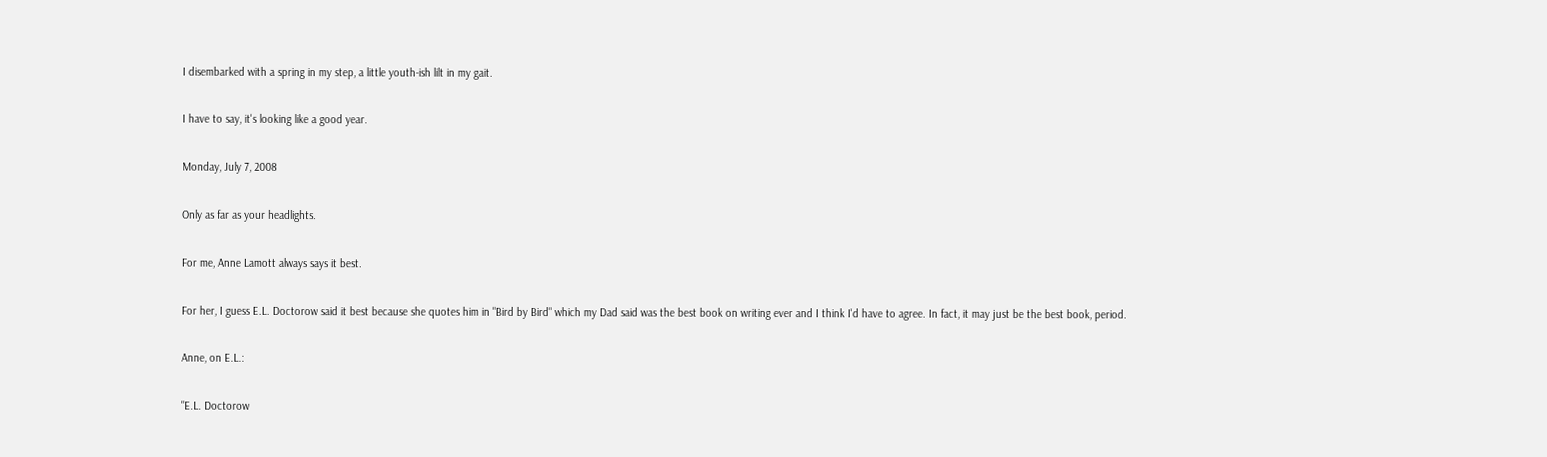I disembarked with a spring in my step, a little youth-ish lilt in my gait.

I have to say, it's looking like a good year.

Monday, July 7, 2008

Only as far as your headlights.

For me, Anne Lamott always says it best.

For her, I guess E.L. Doctorow said it best because she quotes him in "Bird by Bird" which my Dad said was the best book on writing ever and I think I'd have to agree. In fact, it may just be the best book, period.

Anne, on E.L.:

"E.L. Doctorow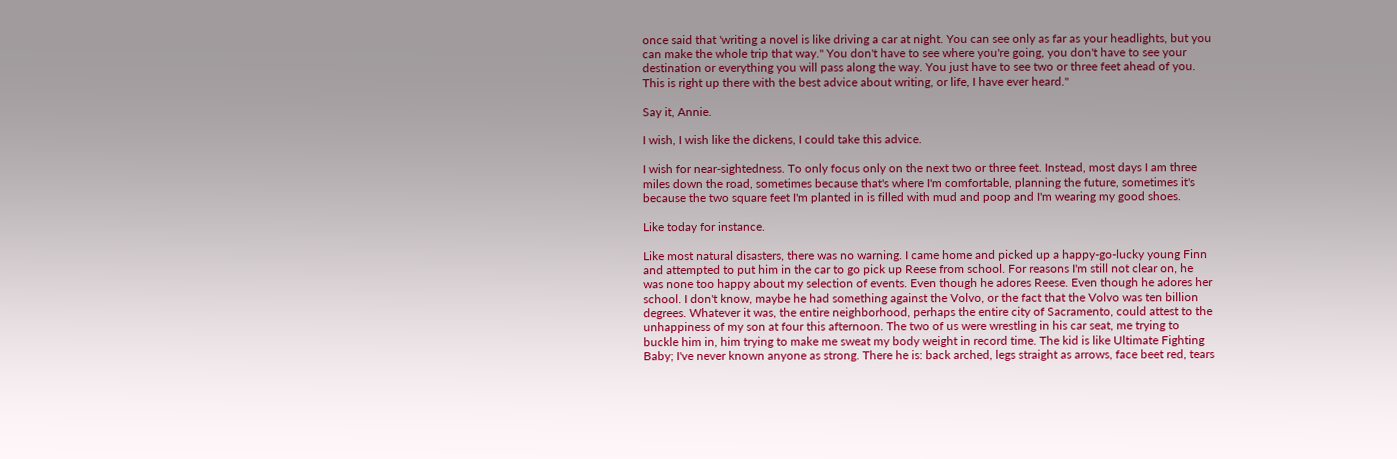once said that 'writing a novel is like driving a car at night. You can see only as far as your headlights, but you can make the whole trip that way." You don't have to see where you're going, you don't have to see your destination or everything you will pass along the way. You just have to see two or three feet ahead of you. This is right up there with the best advice about writing, or life, I have ever heard."

Say it, Annie.

I wish, I wish like the dickens, I could take this advice.

I wish for near-sightedness. To only focus only on the next two or three feet. Instead, most days I am three miles down the road, sometimes because that's where I'm comfortable, planning the future, sometimes it's because the two square feet I'm planted in is filled with mud and poop and I'm wearing my good shoes.

Like today for instance.

Like most natural disasters, there was no warning. I came home and picked up a happy-go-lucky young Finn and attempted to put him in the car to go pick up Reese from school. For reasons I'm still not clear on, he was none too happy about my selection of events. Even though he adores Reese. Even though he adores her school. I don't know, maybe he had something against the Volvo, or the fact that the Volvo was ten billion degrees. Whatever it was, the entire neighborhood, perhaps the entire city of Sacramento, could attest to the unhappiness of my son at four this afternoon. The two of us were wrestling in his car seat, me trying to buckle him in, him trying to make me sweat my body weight in record time. The kid is like Ultimate Fighting Baby; I've never known anyone as strong. There he is: back arched, legs straight as arrows, face beet red, tears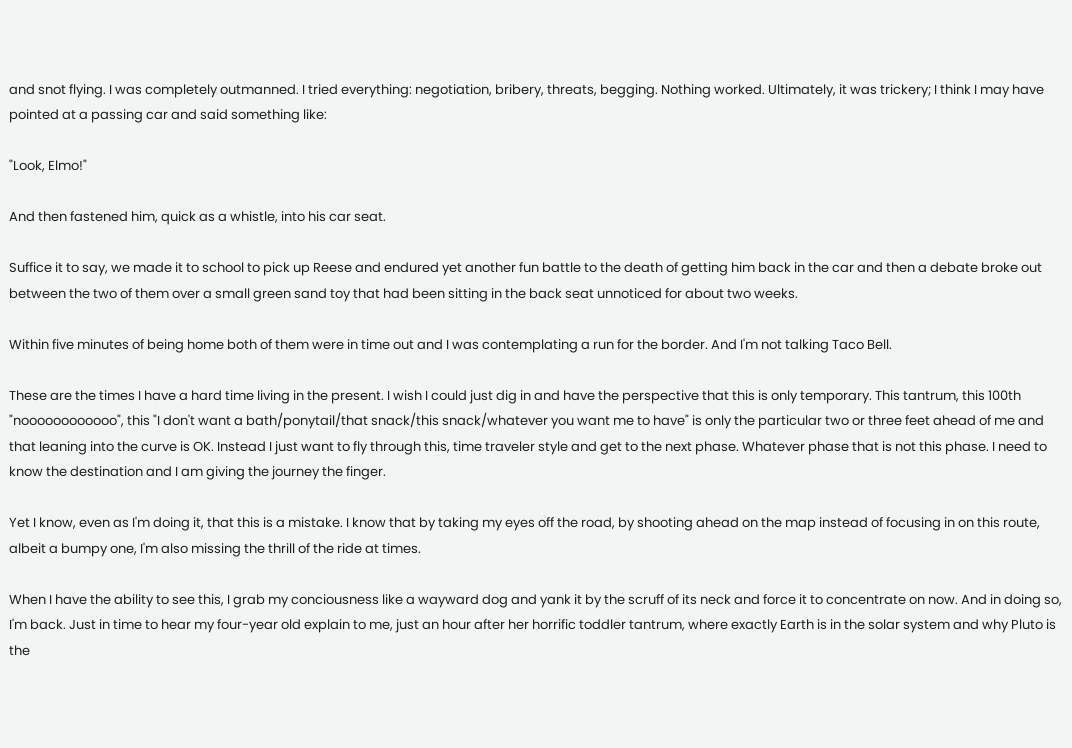and snot flying. I was completely outmanned. I tried everything: negotiation, bribery, threats, begging. Nothing worked. Ultimately, it was trickery; I think I may have pointed at a passing car and said something like:

"Look, Elmo!"

And then fastened him, quick as a whistle, into his car seat.

Suffice it to say, we made it to school to pick up Reese and endured yet another fun battle to the death of getting him back in the car and then a debate broke out between the two of them over a small green sand toy that had been sitting in the back seat unnoticed for about two weeks.

Within five minutes of being home both of them were in time out and I was contemplating a run for the border. And I'm not talking Taco Bell.

These are the times I have a hard time living in the present. I wish I could just dig in and have the perspective that this is only temporary. This tantrum, this 100th "noooooooooooo", this "I don't want a bath/ponytail/that snack/this snack/whatever you want me to have" is only the particular two or three feet ahead of me and that leaning into the curve is OK. Instead I just want to fly through this, time traveler style and get to the next phase. Whatever phase that is not this phase. I need to know the destination and I am giving the journey the finger.

Yet I know, even as I'm doing it, that this is a mistake. I know that by taking my eyes off the road, by shooting ahead on the map instead of focusing in on this route, albeit a bumpy one, I'm also missing the thrill of the ride at times.

When I have the ability to see this, I grab my conciousness like a wayward dog and yank it by the scruff of its neck and force it to concentrate on now. And in doing so, I'm back. Just in time to hear my four-year old explain to me, just an hour after her horrific toddler tantrum, where exactly Earth is in the solar system and why Pluto is the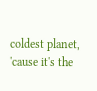coldest planet, 'cause it's the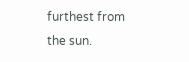furthest from the sun.